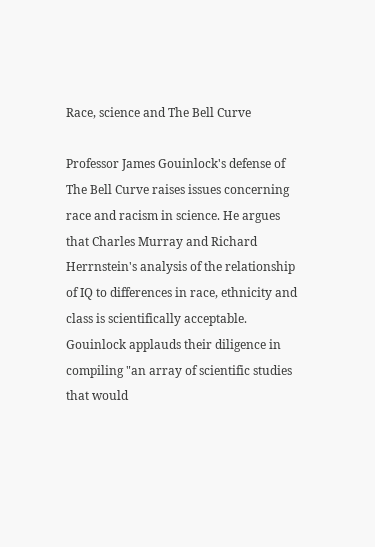Race, science and The Bell Curve

Professor James Gouinlock's defense of The Bell Curve raises issues concerning race and racism in science. He argues that Charles Murray and Richard Herrnstein's analysis of the relationship of IQ to differences in race, ethnicity and class is scientifically acceptable. Gouinlock applauds their diligence in compiling "an array of scientific studies that would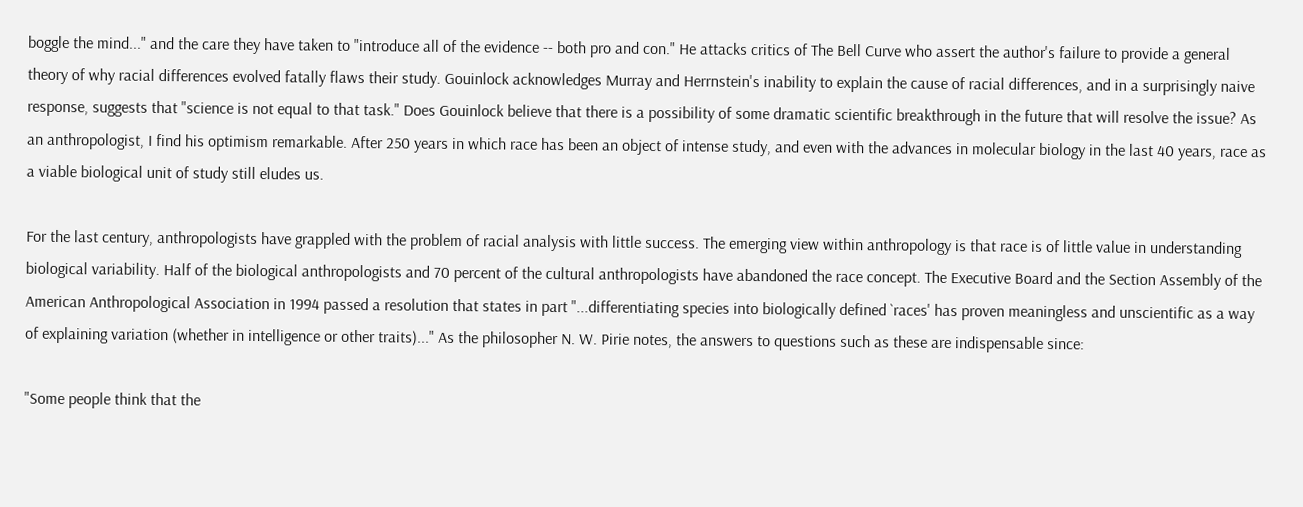boggle the mind..." and the care they have taken to "introduce all of the evidence -- both pro and con." He attacks critics of The Bell Curve who assert the author's failure to provide a general theory of why racial differences evolved fatally flaws their study. Gouinlock acknowledges Murray and Herrnstein's inability to explain the cause of racial differences, and in a surprisingly naive response, suggests that "science is not equal to that task." Does Gouinlock believe that there is a possibility of some dramatic scientific breakthrough in the future that will resolve the issue? As an anthropologist, I find his optimism remarkable. After 250 years in which race has been an object of intense study, and even with the advances in molecular biology in the last 40 years, race as a viable biological unit of study still eludes us.

For the last century, anthropologists have grappled with the problem of racial analysis with little success. The emerging view within anthropology is that race is of little value in understanding biological variability. Half of the biological anthropologists and 70 percent of the cultural anthropologists have abandoned the race concept. The Executive Board and the Section Assembly of the American Anthropological Association in 1994 passed a resolution that states in part "...differentiating species into biologically defined `races' has proven meaningless and unscientific as a way of explaining variation (whether in intelligence or other traits)..." As the philosopher N. W. Pirie notes, the answers to questions such as these are indispensable since:

"Some people think that the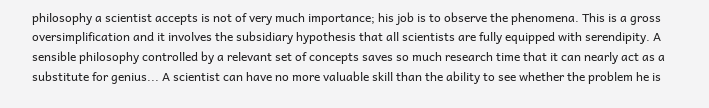philosophy a scientist accepts is not of very much importance; his job is to observe the phenomena. This is a gross oversimplification and it involves the subsidiary hypothesis that all scientists are fully equipped with serendipity. A sensible philosophy controlled by a relevant set of concepts saves so much research time that it can nearly act as a substitute for genius... A scientist can have no more valuable skill than the ability to see whether the problem he is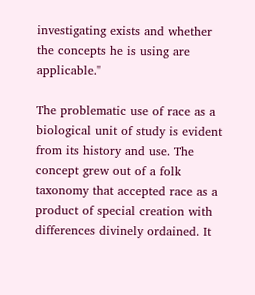investigating exists and whether the concepts he is using are applicable."

The problematic use of race as a biological unit of study is evident from its history and use. The concept grew out of a folk taxonomy that accepted race as a product of special creation with differences divinely ordained. It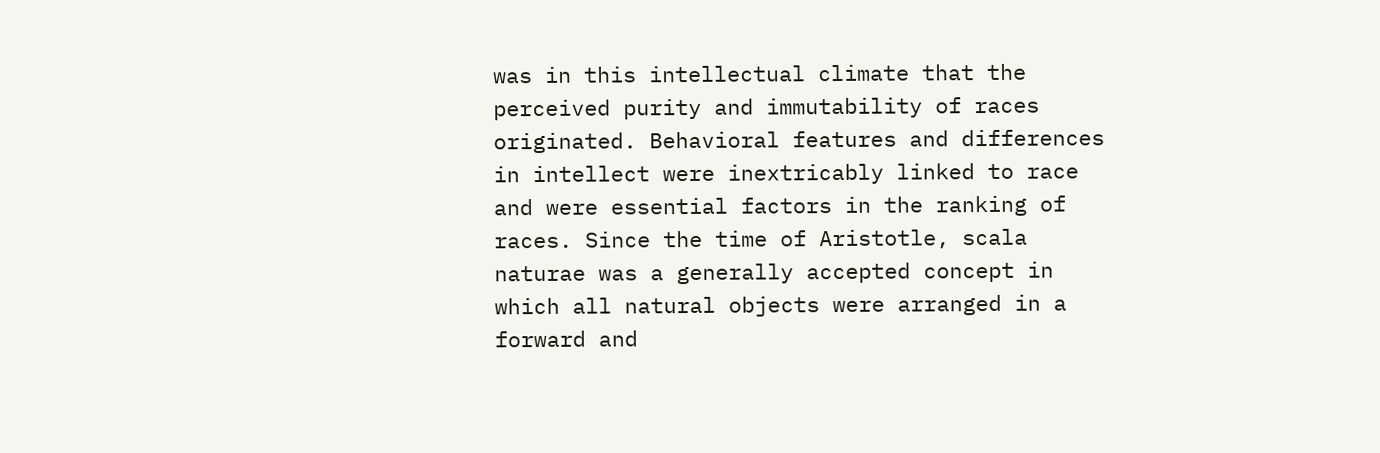was in this intellectual climate that the perceived purity and immutability of races originated. Behavioral features and differences in intellect were inextricably linked to race and were essential factors in the ranking of races. Since the time of Aristotle, scala naturae was a generally accepted concept in which all natural objects were arranged in a forward and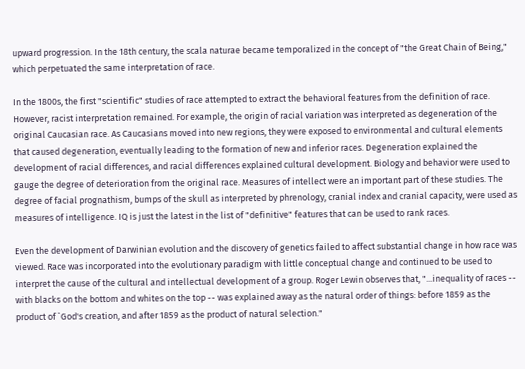upward progression. In the 18th century, the scala naturae became temporalized in the concept of "the Great Chain of Being," which perpetuated the same interpretation of race.

In the 1800s, the first "scientific" studies of race attempted to extract the behavioral features from the definition of race. However, racist interpretation remained. For example, the origin of racial variation was interpreted as degeneration of the original Caucasian race. As Caucasians moved into new regions, they were exposed to environmental and cultural elements that caused degeneration, eventually leading to the formation of new and inferior races. Degeneration explained the development of racial differences, and racial differences explained cultural development. Biology and behavior were used to gauge the degree of deterioration from the original race. Measures of intellect were an important part of these studies. The degree of facial prognathism, bumps of the skull as interpreted by phrenology, cranial index and cranial capacity, were used as measures of intelligence. IQ is just the latest in the list of "definitive" features that can be used to rank races.

Even the development of Darwinian evolution and the discovery of genetics failed to affect substantial change in how race was viewed. Race was incorporated into the evolutionary paradigm with little conceptual change and continued to be used to interpret the cause of the cultural and intellectual development of a group. Roger Lewin observes that, "...inequality of races -- with blacks on the bottom and whites on the top -- was explained away as the natural order of things: before 1859 as the product of `God's creation, and after 1859 as the product of natural selection."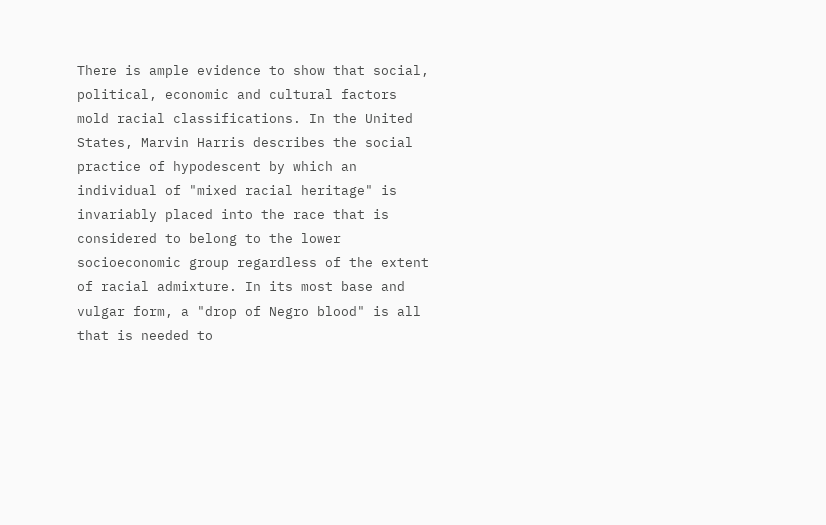There is ample evidence to show that social, political, economic and cultural factors mold racial classifications. In the United States, Marvin Harris describes the social practice of hypodescent by which an individual of "mixed racial heritage" is invariably placed into the race that is considered to belong to the lower socioeconomic group regardless of the extent of racial admixture. In its most base and vulgar form, a "drop of Negro blood" is all that is needed to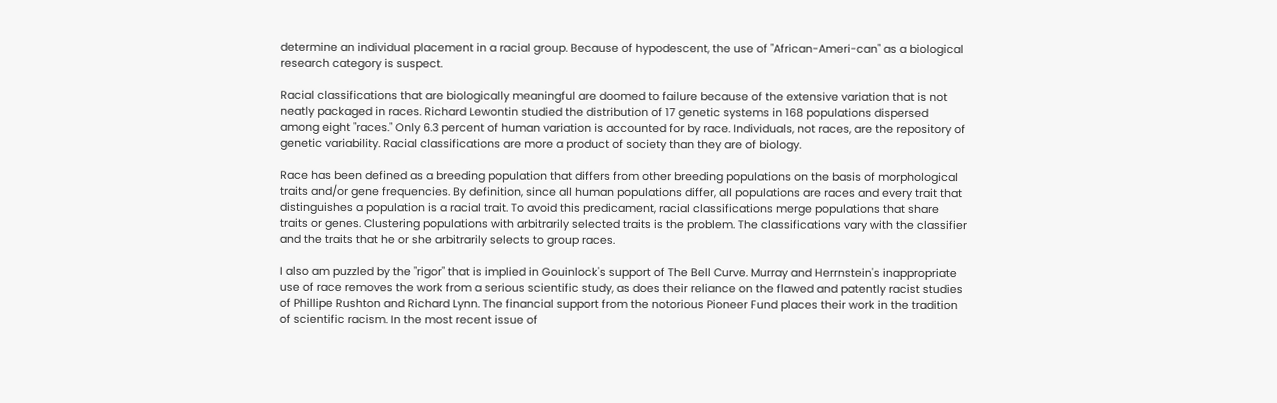determine an individual placement in a racial group. Because of hypodescent, the use of "African-Ameri-can" as a biological research category is suspect.

Racial classifications that are biologically meaningful are doomed to failure because of the extensive variation that is not neatly packaged in races. Richard Lewontin studied the distribution of 17 genetic systems in 168 populations dispersed among eight "races." Only 6.3 percent of human variation is accounted for by race. Individuals, not races, are the repository of genetic variability. Racial classifications are more a product of society than they are of biology.

Race has been defined as a breeding population that differs from other breeding populations on the basis of morphological traits and/or gene frequencies. By definition, since all human populations differ, all populations are races and every trait that distinguishes a population is a racial trait. To avoid this predicament, racial classifications merge populations that share traits or genes. Clustering populations with arbitrarily selected traits is the problem. The classifications vary with the classifier and the traits that he or she arbitrarily selects to group races.

I also am puzzled by the "rigor" that is implied in Gouinlock's support of The Bell Curve. Murray and Herrnstein's inappropriate use of race removes the work from a serious scientific study, as does their reliance on the flawed and patently racist studies of Phillipe Rushton and Richard Lynn. The financial support from the notorious Pioneer Fund places their work in the tradition of scientific racism. In the most recent issue of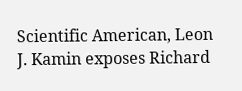Scientific American, Leon J. Kamin exposes Richard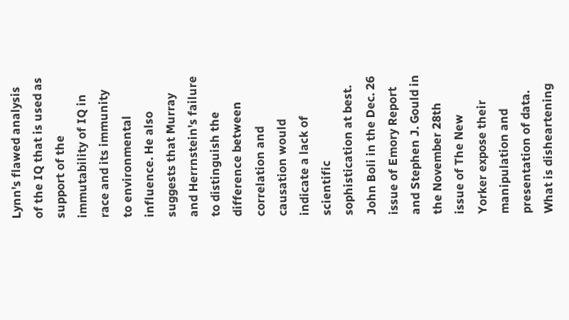Lynn's flawed analysis of the IQ that is used as support of the immutability of IQ in race and its immunity to environmental influence. He also suggests that Murray and Herrnstein's failure to distinguish the difference between correlation and causation would indicate a lack of scientific sophistication at best. John Boli in the Dec. 26 issue of Emory Report and Stephen J. Gould in the November 28th issue of The New Yorker expose their manipulation and presentation of data. What is disheartening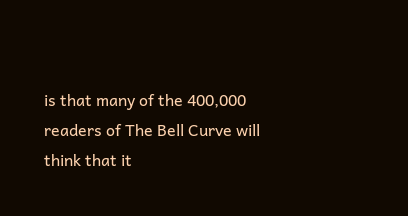is that many of the 400,000 readers of The Bell Curve will think that it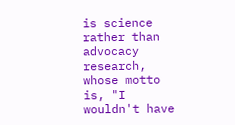is science rather than advocacy research, whose motto is, "I wouldn't have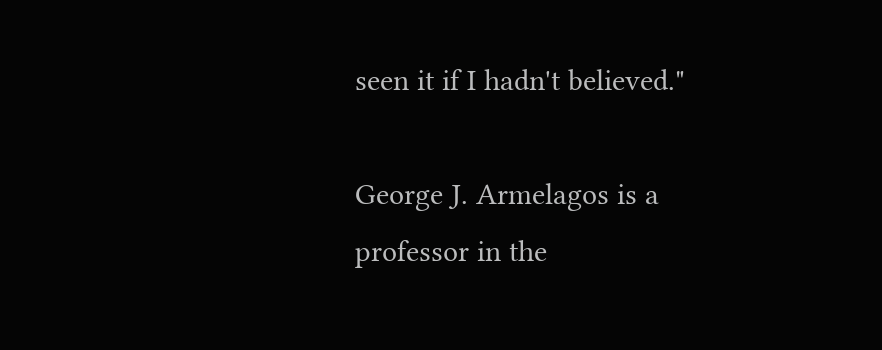seen it if I hadn't believed."

George J. Armelagos is a professor in the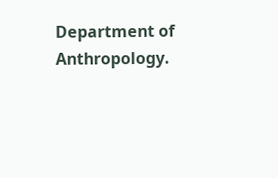Department of Anthropology.